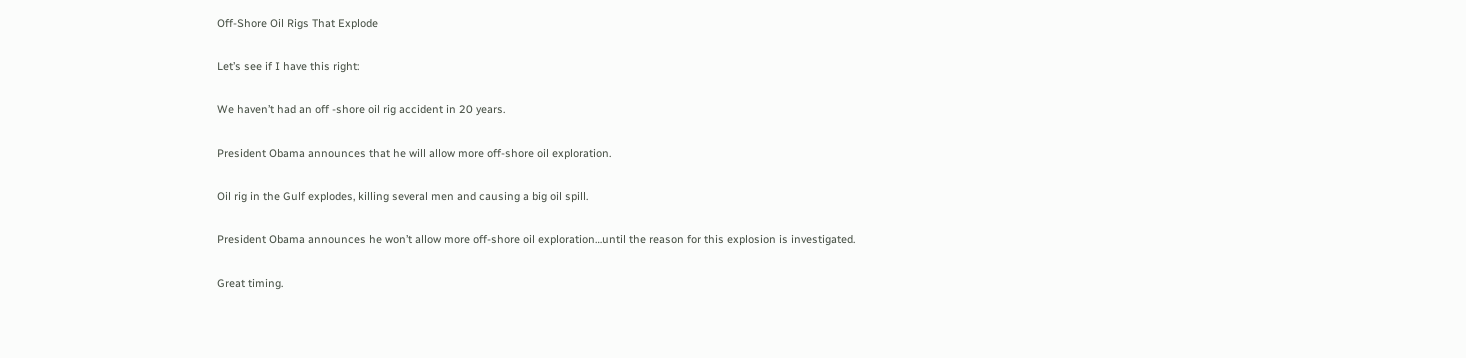Off-Shore Oil Rigs That Explode

Let’s see if I have this right:

We haven’t had an off -shore oil rig accident in 20 years.

President Obama announces that he will allow more off-shore oil exploration.

Oil rig in the Gulf explodes, killing several men and causing a big oil spill.

President Obama announces he won’t allow more off-shore oil exploration…until the reason for this explosion is investigated.

Great timing.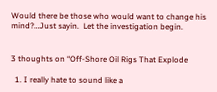Would there be those who would want to change his mind?…Just sayin.  Let the investigation begin.


3 thoughts on “Off-Shore Oil Rigs That Explode

  1. I really hate to sound like a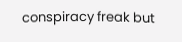conspiracy freak but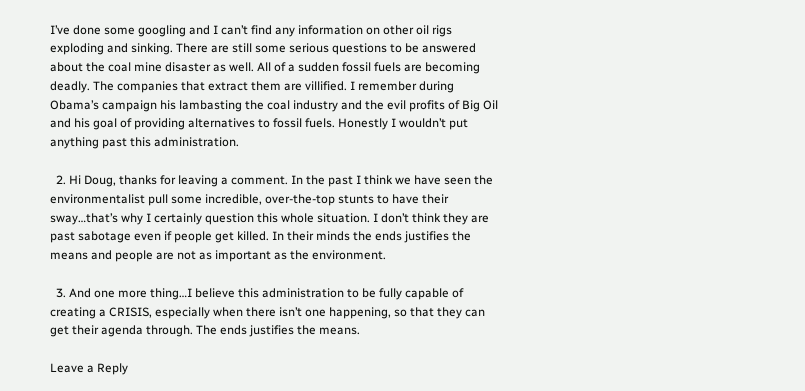I’ve done some googling and I can’t find any information on other oil rigs exploding and sinking. There are still some serious questions to be answered about the coal mine disaster as well. All of a sudden fossil fuels are becoming deadly. The companies that extract them are villified. I remember during Obama’s campaign his lambasting the coal industry and the evil profits of Big Oil and his goal of providing alternatives to fossil fuels. Honestly I wouldn’t put anything past this administration.

  2. Hi Doug, thanks for leaving a comment. In the past I think we have seen the environmentalist pull some incredible, over-the-top stunts to have their sway…that’s why I certainly question this whole situation. I don’t think they are past sabotage even if people get killed. In their minds the ends justifies the means and people are not as important as the environment.

  3. And one more thing…I believe this administration to be fully capable of creating a CRISIS, especially when there isn’t one happening, so that they can get their agenda through. The ends justifies the means.

Leave a Reply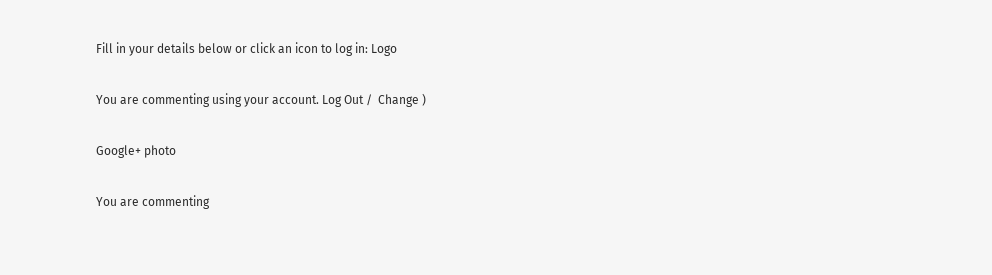Fill in your details below or click an icon to log in: Logo

You are commenting using your account. Log Out /  Change )

Google+ photo

You are commenting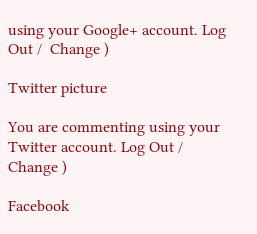using your Google+ account. Log Out /  Change )

Twitter picture

You are commenting using your Twitter account. Log Out /  Change )

Facebook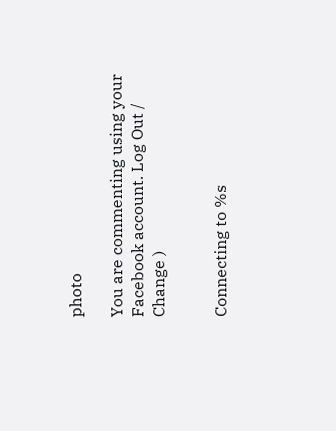photo

You are commenting using your Facebook account. Log Out /  Change )


Connecting to %s